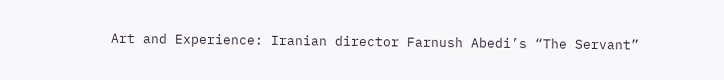Art and Experience: Iranian director Farnush Abedi’s “The Servant”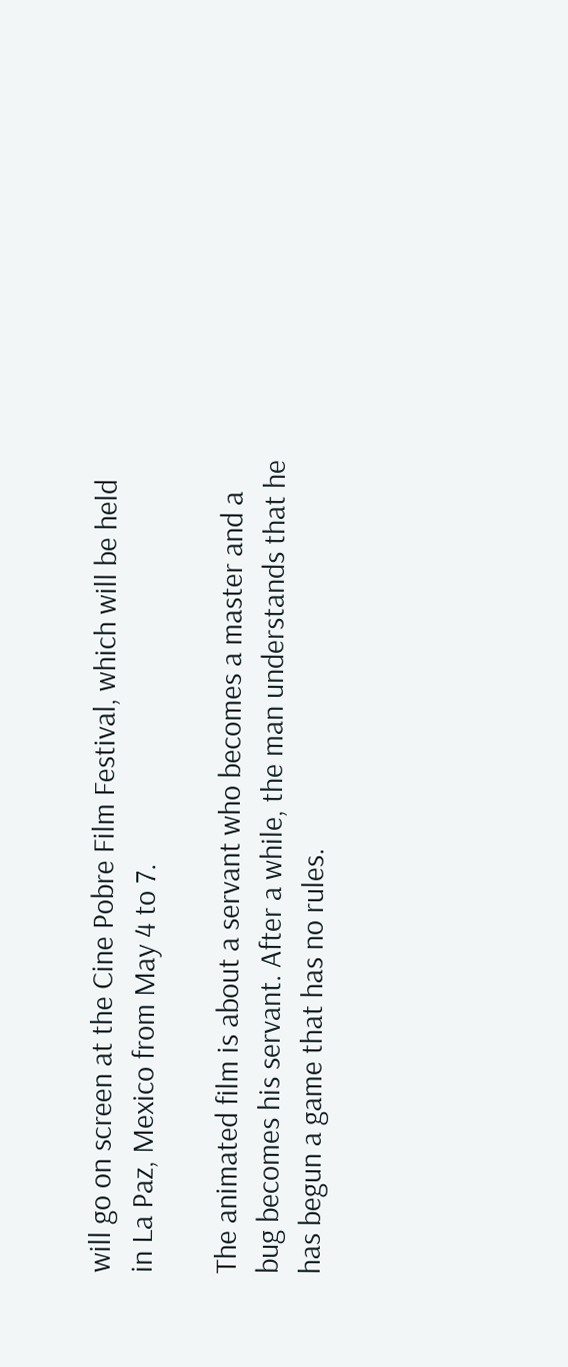will go on screen at the Cine Pobre Film Festival, which will be held in La Paz, Mexico from May 4 to 7.

The animated film is about a servant who becomes a master and a bug becomes his servant. After a while, the man understands that he has begun a game that has no rules.